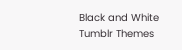Black and White Tumblr Themes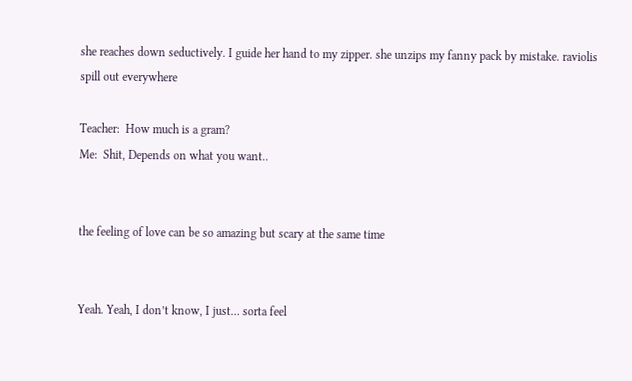she reaches down seductively. I guide her hand to my zipper. she unzips my fanny pack by mistake. raviolis spill out everywhere

Teacher:  How much is a gram?
Me:  Shit, Depends on what you want..


the feeling of love can be so amazing but scary at the same time


Yeah. Yeah, I don’t know, I just… sorta feel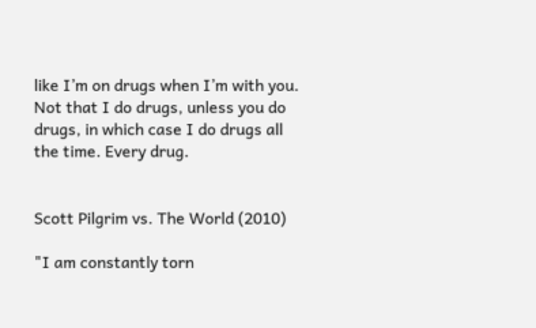like I’m on drugs when I’m with you. Not that I do drugs, unless you do drugs, in which case I do drugs all the time. Every drug.


Scott Pilgrim vs. The World (2010)

"I am constantly torn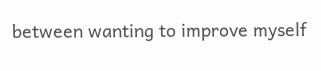between wanting to improve myself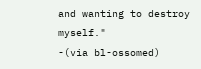and wanting to destroy myself."
-(via bl-ossomed)